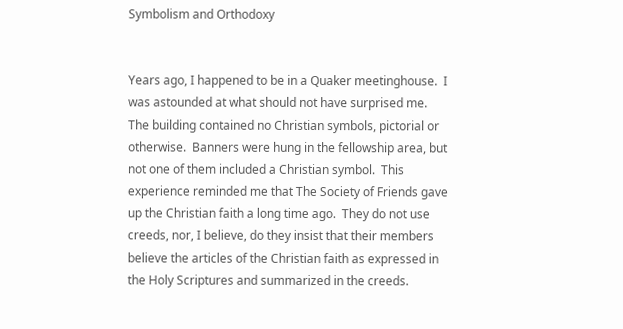Symbolism and Orthodoxy


Years ago, I happened to be in a Quaker meetinghouse.  I was astounded at what should not have surprised me.  The building contained no Christian symbols, pictorial or otherwise.  Banners were hung in the fellowship area, but not one of them included a Christian symbol.  This experience reminded me that The Society of Friends gave up the Christian faith a long time ago.  They do not use creeds, nor, I believe, do they insist that their members believe the articles of the Christian faith as expressed in the Holy Scriptures and summarized in the creeds.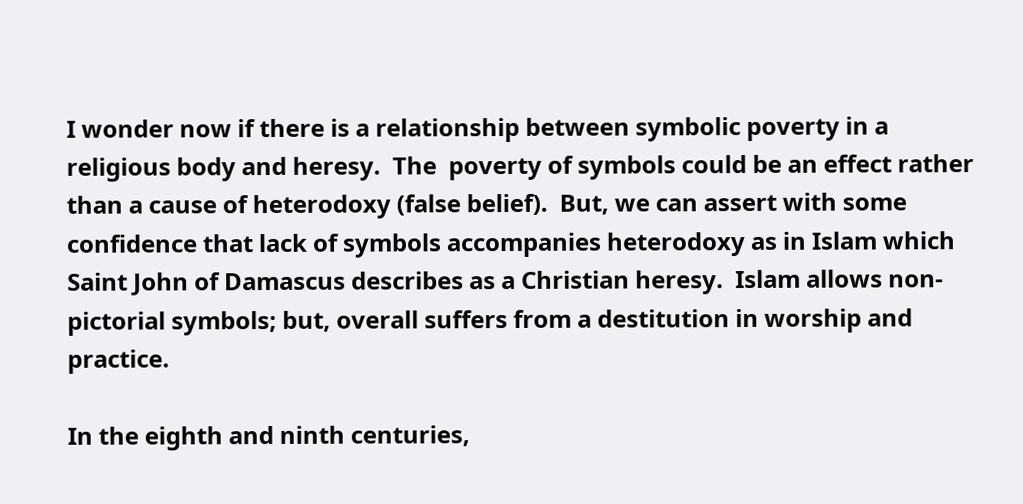I wonder now if there is a relationship between symbolic poverty in a religious body and heresy.  The  poverty of symbols could be an effect rather than a cause of heterodoxy (false belief).  But, we can assert with some confidence that lack of symbols accompanies heterodoxy as in Islam which Saint John of Damascus describes as a Christian heresy.  Islam allows non-pictorial symbols; but, overall suffers from a destitution in worship and practice.

In the eighth and ninth centuries,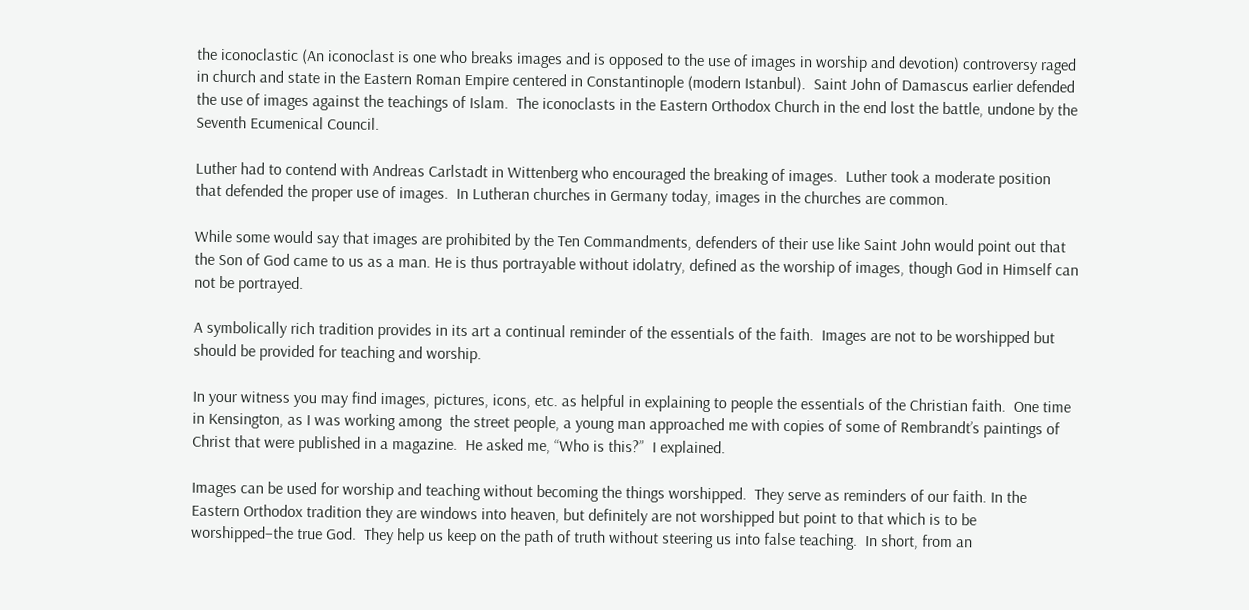the iconoclastic (An iconoclast is one who breaks images and is opposed to the use of images in worship and devotion) controversy raged in church and state in the Eastern Roman Empire centered in Constantinople (modern Istanbul).  Saint John of Damascus earlier defended the use of images against the teachings of Islam.  The iconoclasts in the Eastern Orthodox Church in the end lost the battle, undone by the Seventh Ecumenical Council.

Luther had to contend with Andreas Carlstadt in Wittenberg who encouraged the breaking of images.  Luther took a moderate position that defended the proper use of images.  In Lutheran churches in Germany today, images in the churches are common.

While some would say that images are prohibited by the Ten Commandments, defenders of their use like Saint John would point out that the Son of God came to us as a man. He is thus portrayable without idolatry, defined as the worship of images, though God in Himself can not be portrayed.

A symbolically rich tradition provides in its art a continual reminder of the essentials of the faith.  Images are not to be worshipped but should be provided for teaching and worship.

In your witness you may find images, pictures, icons, etc. as helpful in explaining to people the essentials of the Christian faith.  One time in Kensington, as I was working among  the street people, a young man approached me with copies of some of Rembrandt’s paintings of Christ that were published in a magazine.  He asked me, “Who is this?”  I explained.

Images can be used for worship and teaching without becoming the things worshipped.  They serve as reminders of our faith. In the Eastern Orthodox tradition they are windows into heaven, but definitely are not worshipped but point to that which is to be worshipped–the true God.  They help us keep on the path of truth without steering us into false teaching.  In short, from an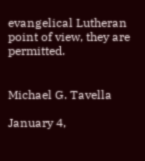evangelical Lutheran point of view, they are permitted.


Michael G. Tavella

January 4,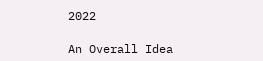2022

An Overall Idea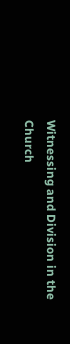Witnessing and Division in the Church